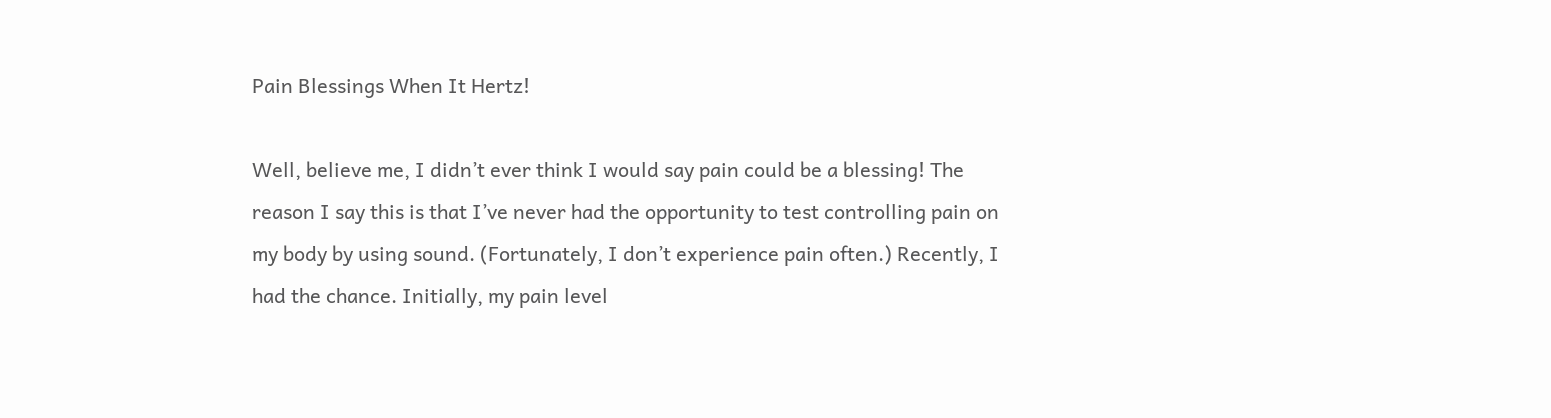Pain Blessings When It Hertz!

Well, believe me, I didn’t ever think I would say pain could be a blessing! The reason I say this is that I’ve never had the opportunity to test controlling pain on my body by using sound. (Fortunately, I don’t experience pain often.) Recently, I had the chance. Initially, my pain level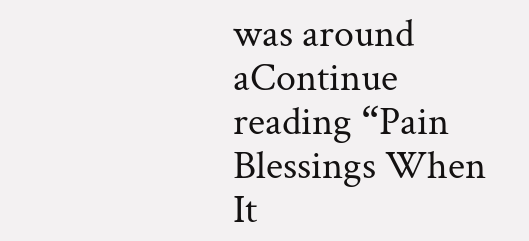was around aContinue reading “Pain Blessings When It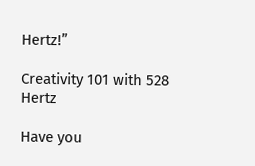Hertz!”

Creativity 101 with 528 Hertz

Have you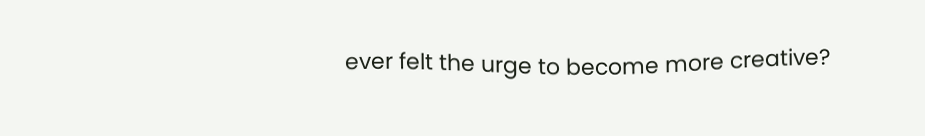ever felt the urge to become more creative?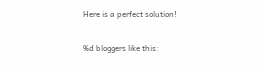Here is a perfect solution!

%d bloggers like this: